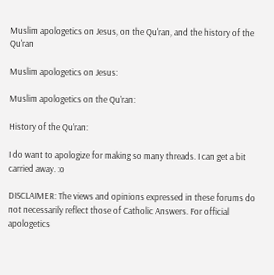Muslim apologetics on Jesus, on the Qu'ran, and the history of the Qu'ran

Muslim apologetics on Jesus:

Muslim apologetics on the Qu’ran:

History of the Qu’ran:

I do want to apologize for making so many threads. I can get a bit carried away. :o

DISCLAIMER: The views and opinions expressed in these forums do not necessarily reflect those of Catholic Answers. For official apologetics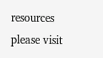resources please visit